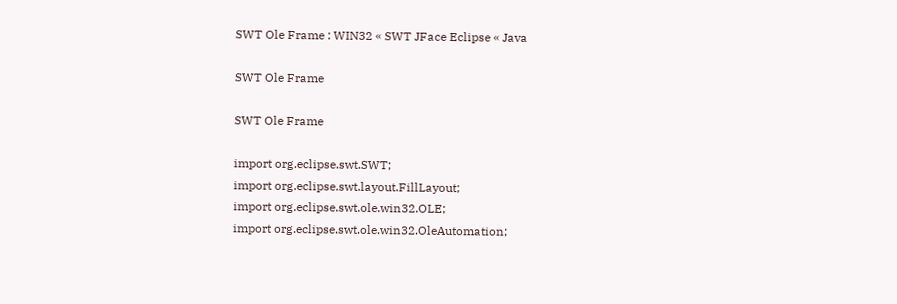SWT Ole Frame : WIN32 « SWT JFace Eclipse « Java

SWT Ole Frame

SWT Ole Frame

import org.eclipse.swt.SWT;
import org.eclipse.swt.layout.FillLayout;
import org.eclipse.swt.ole.win32.OLE;
import org.eclipse.swt.ole.win32.OleAutomation;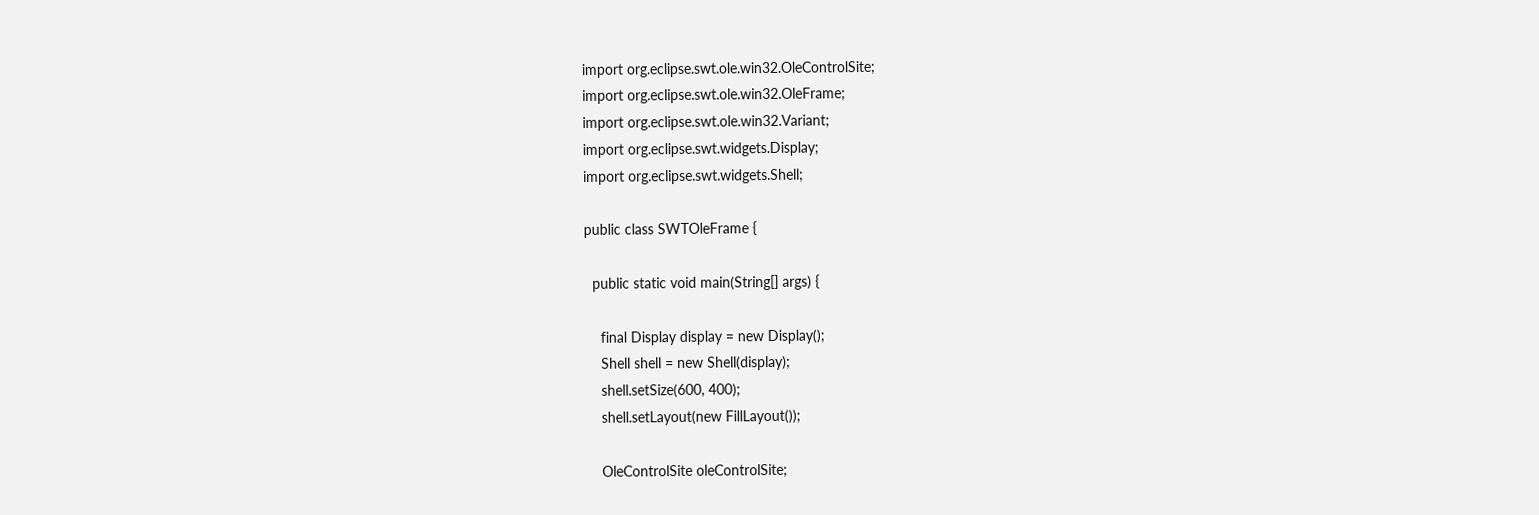import org.eclipse.swt.ole.win32.OleControlSite;
import org.eclipse.swt.ole.win32.OleFrame;
import org.eclipse.swt.ole.win32.Variant;
import org.eclipse.swt.widgets.Display;
import org.eclipse.swt.widgets.Shell;

public class SWTOleFrame {

  public static void main(String[] args) {

    final Display display = new Display();
    Shell shell = new Shell(display);
    shell.setSize(600, 400);
    shell.setLayout(new FillLayout());

    OleControlSite oleControlSite;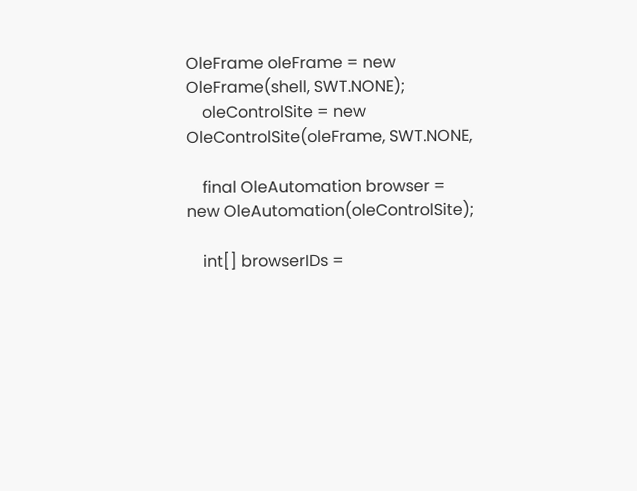OleFrame oleFrame = new OleFrame(shell, SWT.NONE);
    oleControlSite = new OleControlSite(oleFrame, SWT.NONE,

    final OleAutomation browser = new OleAutomation(oleControlSite);

    int[] browserIDs =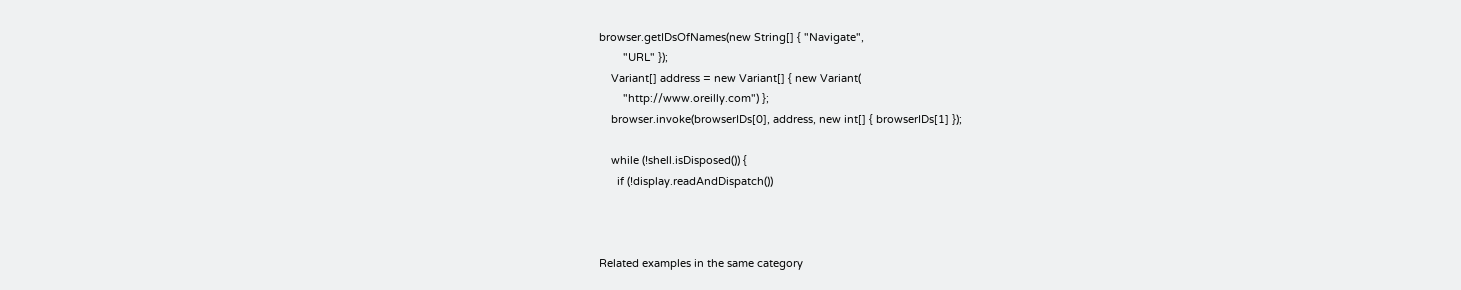browser.getIDsOfNames(new String[] { "Navigate",
        "URL" });
    Variant[] address = new Variant[] { new Variant(
        "http://www.oreilly.com") };
    browser.invoke(browserIDs[0], address, new int[] { browserIDs[1] });

    while (!shell.isDisposed()) {
      if (!display.readAndDispatch())



Related examples in the same category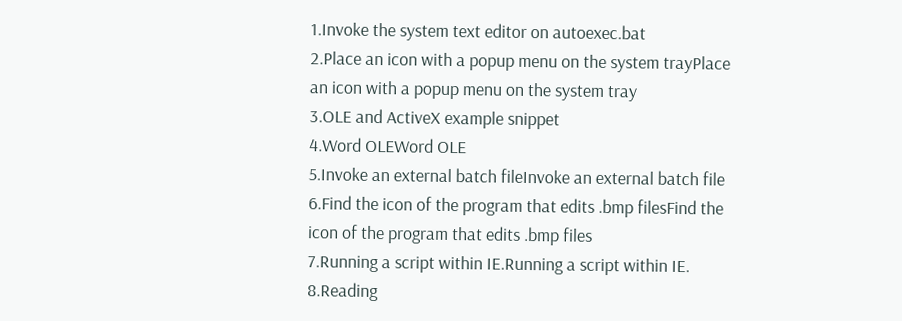1.Invoke the system text editor on autoexec.bat
2.Place an icon with a popup menu on the system trayPlace an icon with a popup menu on the system tray
3.OLE and ActiveX example snippet
4.Word OLEWord OLE
5.Invoke an external batch fileInvoke an external batch file
6.Find the icon of the program that edits .bmp filesFind the icon of the program that edits .bmp files
7.Running a script within IE.Running a script within IE.
8.Reading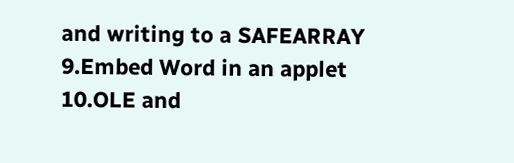and writing to a SAFEARRAY
9.Embed Word in an applet
10.OLE and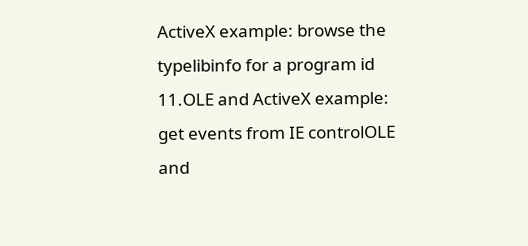ActiveX example: browse the typelibinfo for a program id
11.OLE and ActiveX example: get events from IE controlOLE and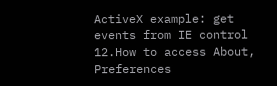ActiveX example: get events from IE control
12.How to access About, Preferences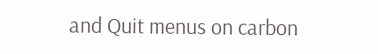and Quit menus on carbon